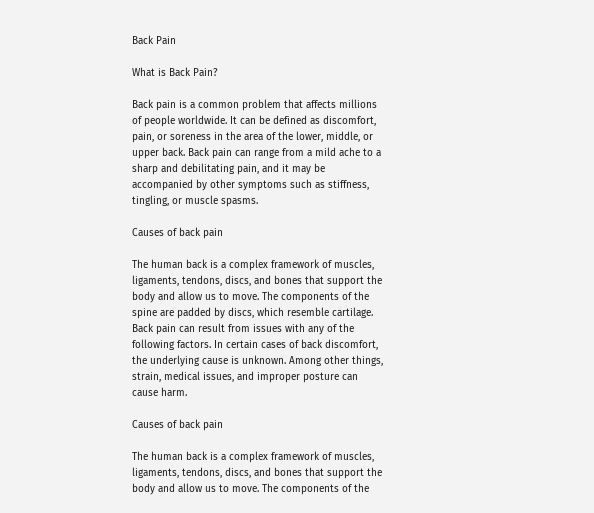Back Pain

What is Back Pain?

Back pain is a common problem that affects millions of people worldwide. It can be defined as discomfort, pain, or soreness in the area of the lower, middle, or upper back. Back pain can range from a mild ache to a sharp and debilitating pain, and it may be accompanied by other symptoms such as stiffness, tingling, or muscle spasms.

Causes of back pain

The human back is a complex framework of muscles, ligaments, tendons, discs, and bones that support the body and allow us to move. The components of the spine are padded by discs, which resemble cartilage.
Back pain can result from issues with any of the following factors. In certain cases of back discomfort, the underlying cause is unknown. Among other things, strain, medical issues, and improper posture can cause harm.

Causes of back pain

The human back is a complex framework of muscles, ligaments, tendons, discs, and bones that support the body and allow us to move. The components of the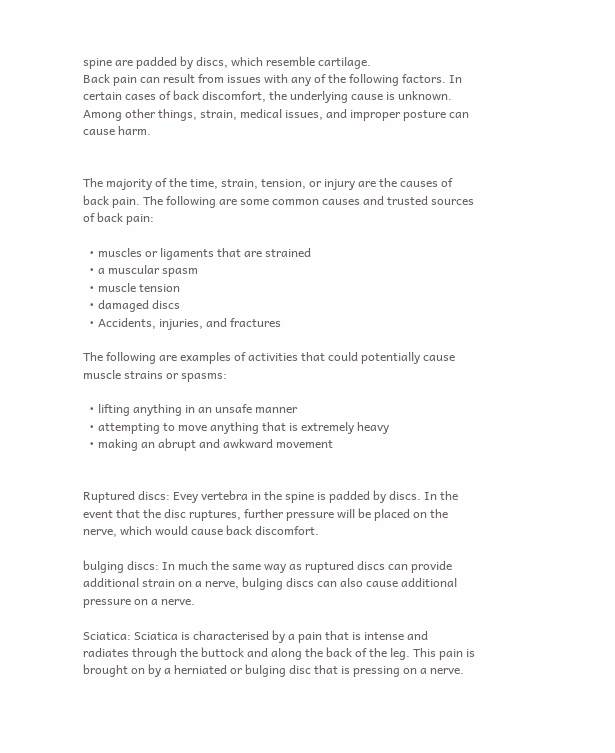spine are padded by discs, which resemble cartilage.
Back pain can result from issues with any of the following factors. In certain cases of back discomfort, the underlying cause is unknown. Among other things, strain, medical issues, and improper posture can cause harm.


The majority of the time, strain, tension, or injury are the causes of back pain. The following are some common causes and trusted sources of back pain:

  • muscles or ligaments that are strained
  • a muscular spasm
  • muscle tension
  • damaged discs
  • Accidents, injuries, and fractures

The following are examples of activities that could potentially cause muscle strains or spasms:

  • lifting anything in an unsafe manner
  • attempting to move anything that is extremely heavy
  • making an abrupt and awkward movement


Ruptured discs: Evey vertebra in the spine is padded by discs. In the event that the disc ruptures, further pressure will be placed on the nerve, which would cause back discomfort.

bulging discs: In much the same way as ruptured discs can provide additional strain on a nerve, bulging discs can also cause additional pressure on a nerve.

Sciatica: Sciatica is characterised by a pain that is intense and radiates through the buttock and along the back of the leg. This pain is brought on by a herniated or bulging disc that is pressing on a nerve.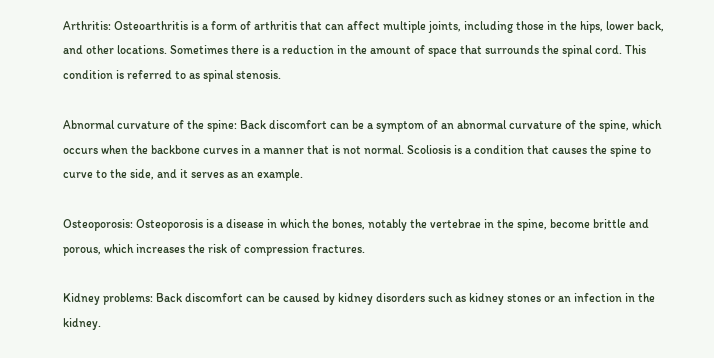Arthritis: Osteoarthritis is a form of arthritis that can affect multiple joints, including those in the hips, lower back, and other locations. Sometimes there is a reduction in the amount of space that surrounds the spinal cord. This condition is referred to as spinal stenosis.

Abnormal curvature of the spine: Back discomfort can be a symptom of an abnormal curvature of the spine, which occurs when the backbone curves in a manner that is not normal. Scoliosis is a condition that causes the spine to curve to the side, and it serves as an example.

Osteoporosis: Osteoporosis is a disease in which the bones, notably the vertebrae in the spine, become brittle and porous, which increases the risk of compression fractures.

Kidney problems: Back discomfort can be caused by kidney disorders such as kidney stones or an infection in the kidney.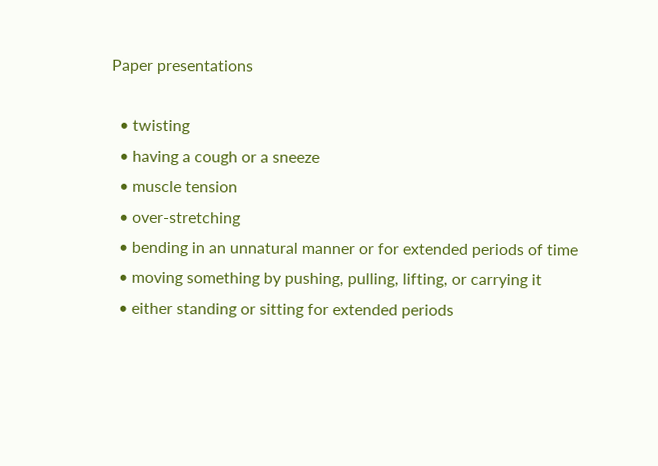Paper presentations

  • twisting
  • having a cough or a sneeze
  • muscle tension
  • over-stretching
  • bending in an unnatural manner or for extended periods of time
  • moving something by pushing, pulling, lifting, or carrying it
  • either standing or sitting for extended periods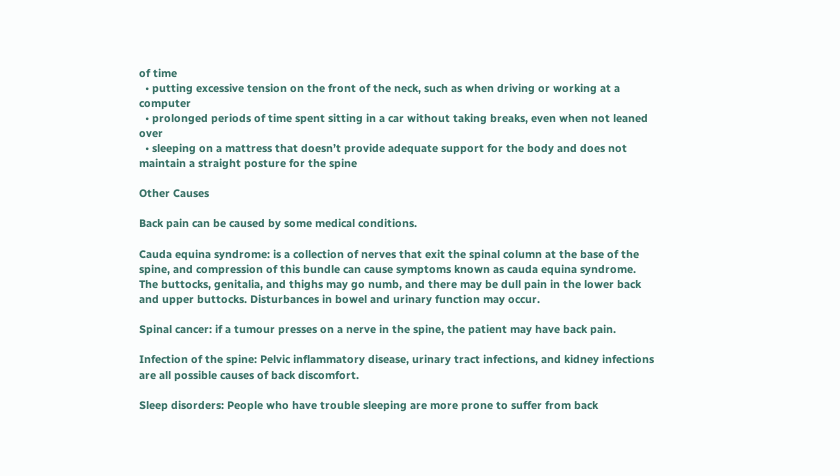of time
  • putting excessive tension on the front of the neck, such as when driving or working at a computer
  • prolonged periods of time spent sitting in a car without taking breaks, even when not leaned over
  • sleeping on a mattress that doesn’t provide adequate support for the body and does not maintain a straight posture for the spine

Other Causes

Back pain can be caused by some medical conditions.

Cauda equina syndrome: is a collection of nerves that exit the spinal column at the base of the spine, and compression of this bundle can cause symptoms known as cauda equina syndrome. The buttocks, genitalia, and thighs may go numb, and there may be dull pain in the lower back and upper buttocks. Disturbances in bowel and urinary function may occur.

Spinal cancer: if a tumour presses on a nerve in the spine, the patient may have back pain.

Infection of the spine: Pelvic inflammatory disease, urinary tract infections, and kidney infections are all possible causes of back discomfort.

Sleep disorders: People who have trouble sleeping are more prone to suffer from back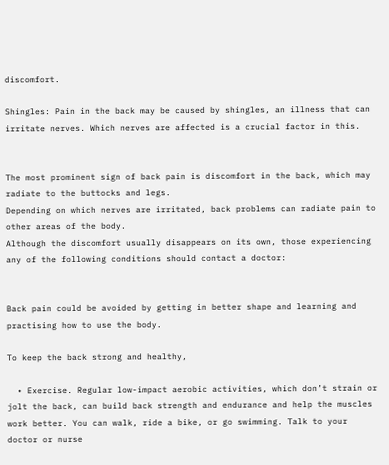discomfort.

Shingles: Pain in the back may be caused by shingles, an illness that can irritate nerves. Which nerves are affected is a crucial factor in this.


The most prominent sign of back pain is discomfort in the back, which may radiate to the buttocks and legs.
Depending on which nerves are irritated, back problems can radiate pain to other areas of the body.
Although the discomfort usually disappears on its own, those experiencing any of the following conditions should contact a doctor:


Back pain could be avoided by getting in better shape and learning and practising how to use the body.

To keep the back strong and healthy,

  • Exercise. Regular low-impact aerobic activities, which don’t strain or jolt the back, can build back strength and endurance and help the muscles work better. You can walk, ride a bike, or go swimming. Talk to your doctor or nurse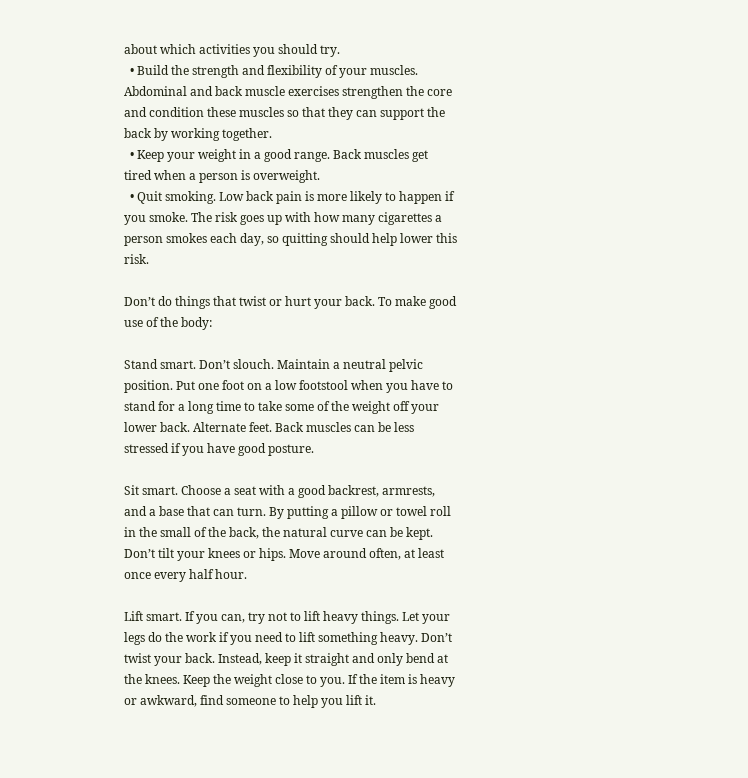about which activities you should try.
  • Build the strength and flexibility of your muscles. Abdominal and back muscle exercises strengthen the core and condition these muscles so that they can support the back by working together.
  • Keep your weight in a good range. Back muscles get tired when a person is overweight.
  • Quit smoking. Low back pain is more likely to happen if you smoke. The risk goes up with how many cigarettes a person smokes each day, so quitting should help lower this risk.

Don’t do things that twist or hurt your back. To make good use of the body:

Stand smart. Don’t slouch. Maintain a neutral pelvic position. Put one foot on a low footstool when you have to stand for a long time to take some of the weight off your lower back. Alternate feet. Back muscles can be less stressed if you have good posture.

Sit smart. Choose a seat with a good backrest, armrests, and a base that can turn. By putting a pillow or towel roll in the small of the back, the natural curve can be kept. Don’t tilt your knees or hips. Move around often, at least once every half hour.

Lift smart. If you can, try not to lift heavy things. Let your legs do the work if you need to lift something heavy. Don’t twist your back. Instead, keep it straight and only bend at the knees. Keep the weight close to you. If the item is heavy or awkward, find someone to help you lift it.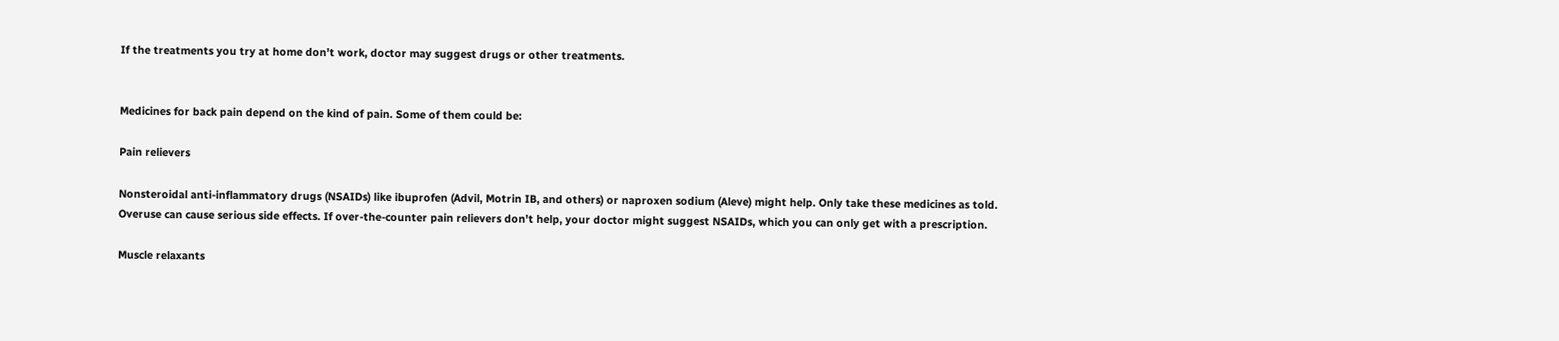If the treatments you try at home don’t work, doctor may suggest drugs or other treatments.


Medicines for back pain depend on the kind of pain. Some of them could be:

Pain relievers

Nonsteroidal anti-inflammatory drugs (NSAIDs) like ibuprofen (Advil, Motrin IB, and others) or naproxen sodium (Aleve) might help. Only take these medicines as told.
Overuse can cause serious side effects. If over-the-counter pain relievers don't help, your doctor might suggest NSAIDs, which you can only get with a prescription.

Muscle relaxants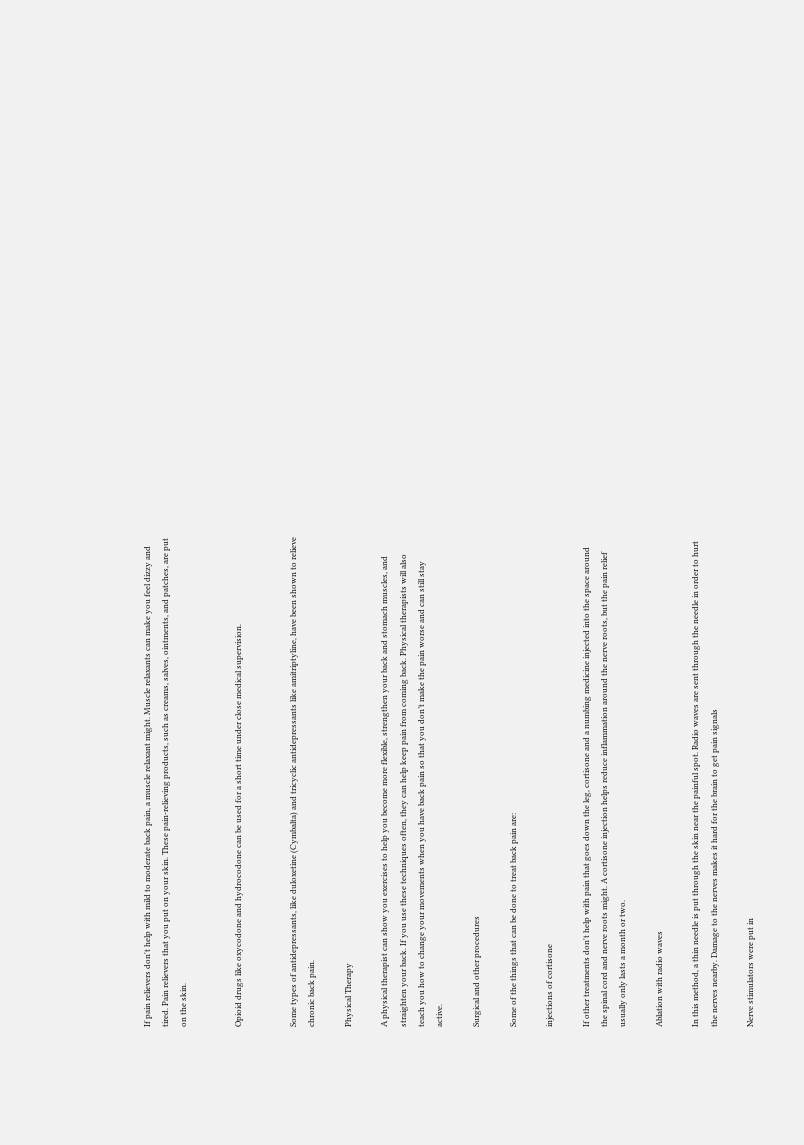If pain relievers don't help with mild to moderate back pain, a muscle relaxant might. Muscle relaxants can make you feel dizzy and tired. Pain relievers that you put on your skin. These pain-relieving products, such as creams, salves, ointments, and patches, are put on the skin.


Opioid drugs like oxycodone and hydrocodone can be used for a short time under close medical supervision.


Some types of antidepressants, like duloxetine (Cymbalta) and tricyclic antidepressants like amitriptyline, have been shown to relieve chronic back pain.

Physical Therapy

A physical therapist can show you exercises to help you become more flexible, strengthen your back and stomach muscles, and straighten your back. If you use these techniques often, they can help keep pain from coming back. Physical therapists will also teach you how to change your movements when you have back pain so that you don’t make the pain worse and can still stay active.

Surgical and other procedures

Some of the things that can be done to treat back pain are:

injections of cortisone

If other treatments don't help with pain that goes down the leg, cortisone and a numbing medicine injected into the space around the spinal cord and nerve roots might. A cortisone injection helps reduce inflammation around the nerve roots, but the pain relief usually only lasts a month or two.

Ablation with radio waves

In this method, a thin needle is put through the skin near the painful spot. Radio waves are sent through the needle in order to hurt the nerves nearby. Damage to the nerves makes it hard for the brain to get pain signals

Nerve stimulators were put in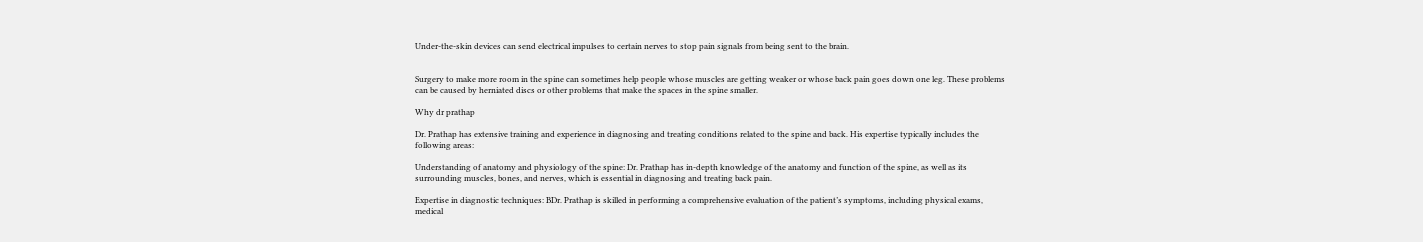Under-the-skin devices can send electrical impulses to certain nerves to stop pain signals from being sent to the brain.


Surgery to make more room in the spine can sometimes help people whose muscles are getting weaker or whose back pain goes down one leg. These problems can be caused by herniated discs or other problems that make the spaces in the spine smaller.

Why dr prathap

Dr. Prathap has extensive training and experience in diagnosing and treating conditions related to the spine and back. His expertise typically includes the following areas:

Understanding of anatomy and physiology of the spine: Dr. Prathap has in-depth knowledge of the anatomy and function of the spine, as well as its surrounding muscles, bones, and nerves, which is essential in diagnosing and treating back pain.

Expertise in diagnostic techniques: BDr. Prathap is skilled in performing a comprehensive evaluation of the patient’s symptoms, including physical exams, medical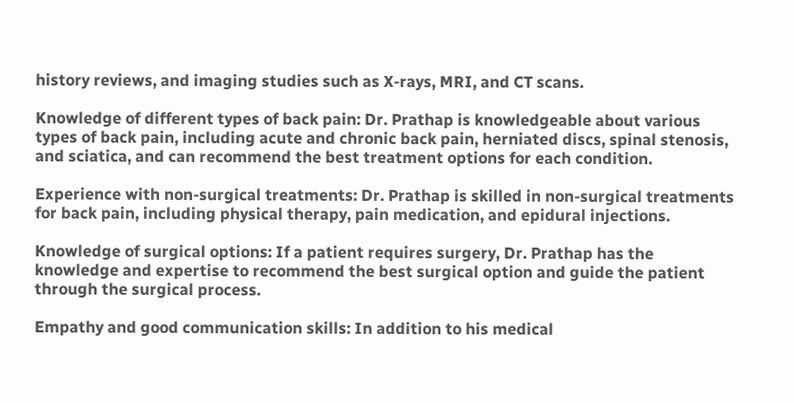history reviews, and imaging studies such as X-rays, MRI, and CT scans.

Knowledge of different types of back pain: Dr. Prathap is knowledgeable about various types of back pain, including acute and chronic back pain, herniated discs, spinal stenosis, and sciatica, and can recommend the best treatment options for each condition.

Experience with non-surgical treatments: Dr. Prathap is skilled in non-surgical treatments for back pain, including physical therapy, pain medication, and epidural injections.

Knowledge of surgical options: If a patient requires surgery, Dr. Prathap has the knowledge and expertise to recommend the best surgical option and guide the patient through the surgical process.

Empathy and good communication skills: In addition to his medical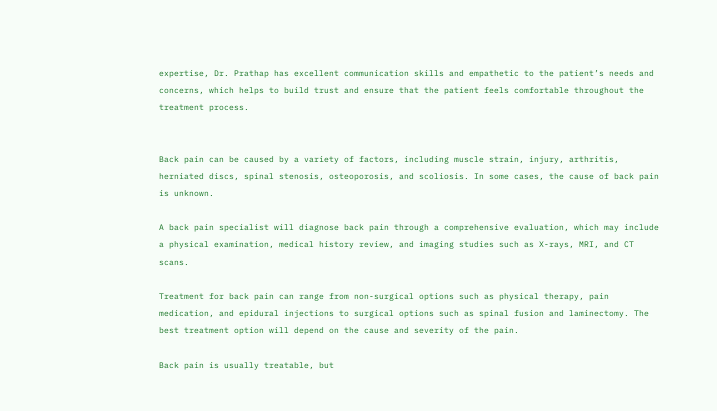expertise, Dr. Prathap has excellent communication skills and empathetic to the patient’s needs and concerns, which helps to build trust and ensure that the patient feels comfortable throughout the treatment process.


Back pain can be caused by a variety of factors, including muscle strain, injury, arthritis, herniated discs, spinal stenosis, osteoporosis, and scoliosis. In some cases, the cause of back pain is unknown.

A back pain specialist will diagnose back pain through a comprehensive evaluation, which may include a physical examination, medical history review, and imaging studies such as X-rays, MRI, and CT scans.

Treatment for back pain can range from non-surgical options such as physical therapy, pain medication, and epidural injections to surgical options such as spinal fusion and laminectomy. The best treatment option will depend on the cause and severity of the pain.

Back pain is usually treatable, but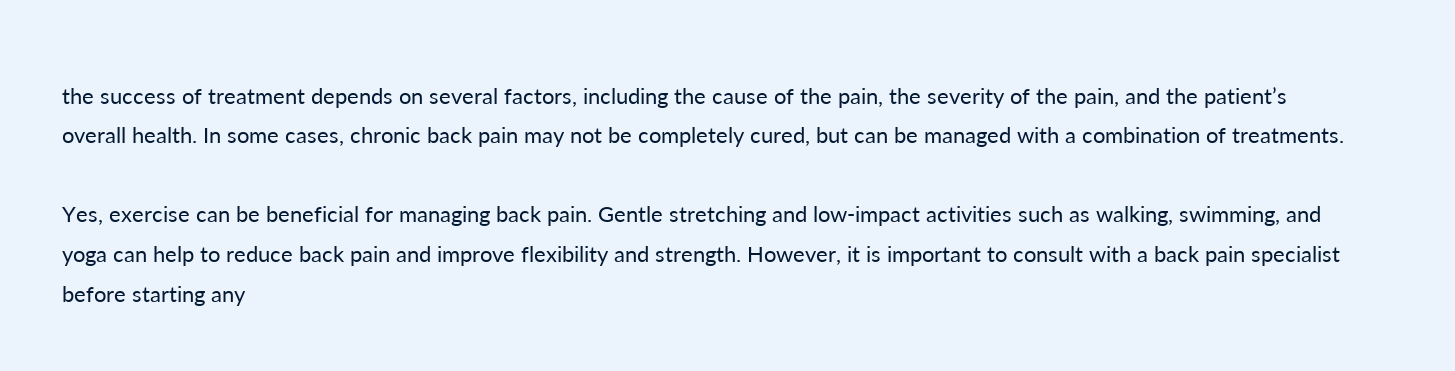the success of treatment depends on several factors, including the cause of the pain, the severity of the pain, and the patient’s overall health. In some cases, chronic back pain may not be completely cured, but can be managed with a combination of treatments.

Yes, exercise can be beneficial for managing back pain. Gentle stretching and low-impact activities such as walking, swimming, and yoga can help to reduce back pain and improve flexibility and strength. However, it is important to consult with a back pain specialist before starting any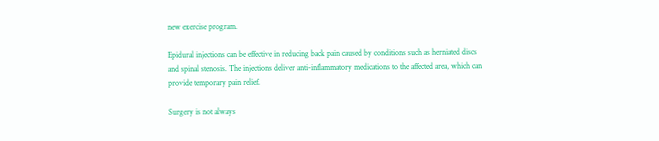new exercise program.

Epidural injections can be effective in reducing back pain caused by conditions such as herniated discs and spinal stenosis. The injections deliver anti-inflammatory medications to the affected area, which can provide temporary pain relief.

Surgery is not always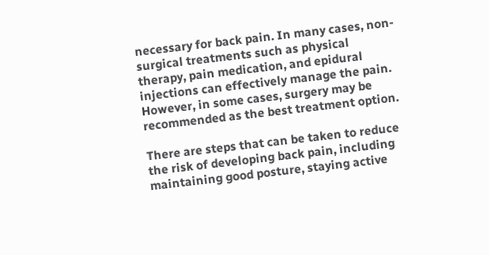necessary for back pain. In many cases, non-surgical treatments such as physical therapy, pain medication, and epidural injections can effectively manage the pain. However, in some cases, surgery may be recommended as the best treatment option.

There are steps that can be taken to reduce the risk of developing back pain, including maintaining good posture, staying active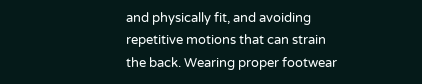and physically fit, and avoiding repetitive motions that can strain the back. Wearing proper footwear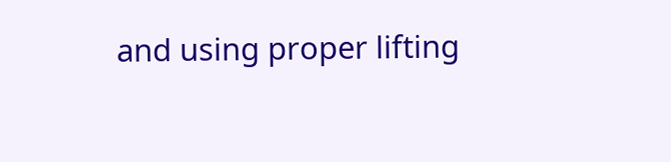and using proper lifting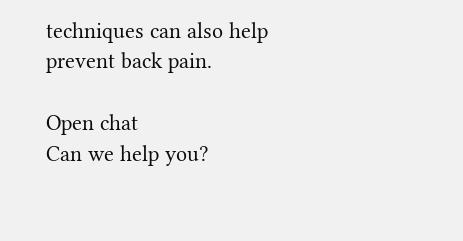techniques can also help prevent back pain.

Open chat
Can we help you?